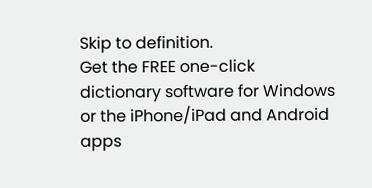Skip to definition.
Get the FREE one-click dictionary software for Windows or the iPhone/iPad and Android apps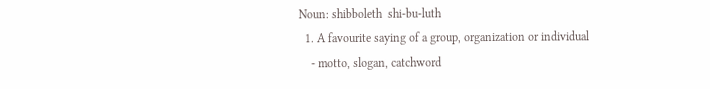Noun: shibboleth  shi-bu-luth
  1. A favourite saying of a group, organization or individual
    - motto, slogan, catchword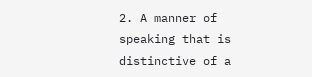2. A manner of speaking that is distinctive of a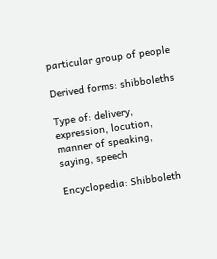particular group of people

Derived forms: shibboleths

Type of: delivery, expression, locution, manner of speaking, saying, speech

Encyclopedia: Shibboleth